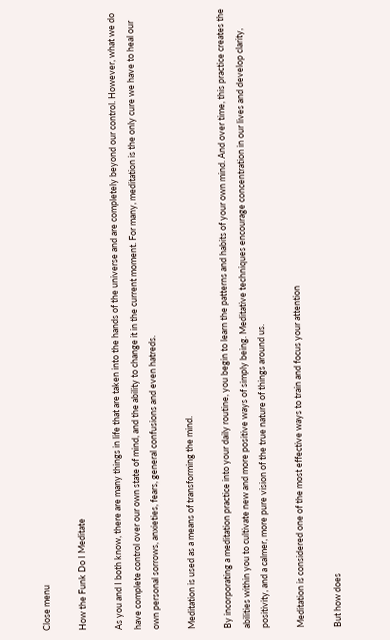Close menu

How the Funk Do I Meditate

As you and I both know, there are many things in life that are taken into the hands of the universe and are completely beyond our control. However, what we do have complete control over our own state of mind, and the ability to change it in the current moment. For many, meditation is the only cure we have to heal our own personal sorrows, anxieties, fears, general confusions and even hatreds.

Meditation is used as a means of transforming the mind.

By incorporating a meditation practice into your daily routine, you begin to learn the patterns and habits of your own mind. And over time, this practice creates the abilities within you to cultivate new and more positive ways of simply being. Meditative techniques encourage concentration in our lives and develop clarity, positivity, and a calmer, more pure vision of the true nature of things around us.

Meditation is considered one of the most effective ways to train and focus your attention

But how does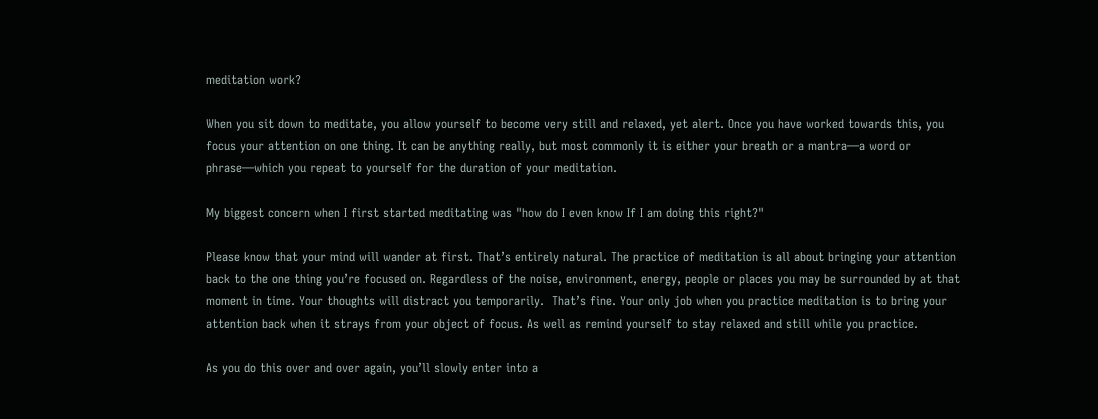meditation work?

When you sit down to meditate, you allow yourself to become very still and relaxed, yet alert. Once you have worked towards this, you focus your attention on one thing. It can be anything really, but most commonly it is either your breath or a mantra—a word or phrase—which you repeat to yourself for the duration of your meditation.

My biggest concern when I first started meditating was "how do I even know If I am doing this right?"

Please know that your mind will wander at first. That’s entirely natural. The practice of meditation is all about bringing your attention back to the one thing you’re focused on. Regardless of the noise, environment, energy, people or places you may be surrounded by at that moment in time. Your thoughts will distract you temporarily.  That’s fine. Your only job when you practice meditation is to bring your attention back when it strays from your object of focus. As well as remind yourself to stay relaxed and still while you practice.

As you do this over and over again, you’ll slowly enter into a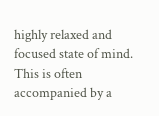highly relaxed and focused state of mind. This is often accompanied by a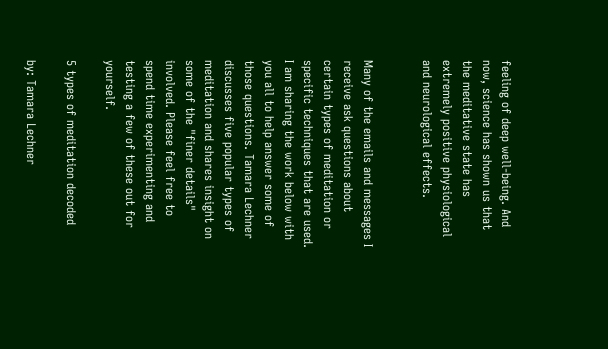feeling of deep well-being. And now, science has shown us that the meditative state has extremely positive physiological and neurological effects.


Many of the emails and messages I receive ask questions about certain types of meditation or specific techniques that are used. I am sharing the work below with you all to help answer some of those questions. Tamara Lechner discusses five popular types of meditation and shares insight on some of the "finer details" involved. Please feel free to spend time experimenting and testing a few of these out for yourself.

5 types of meditation decoded

by: Tamara Lechner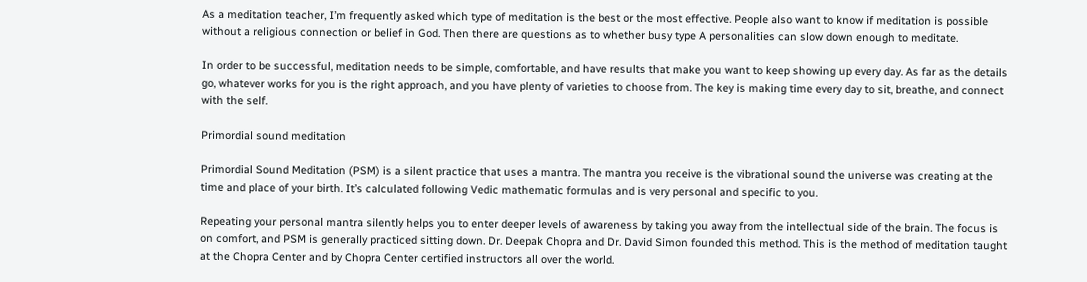As a meditation teacher, I’m frequently asked which type of meditation is the best or the most effective. People also want to know if meditation is possible without a religious connection or belief in God. Then there are questions as to whether busy type A personalities can slow down enough to meditate.

In order to be successful, meditation needs to be simple, comfortable, and have results that make you want to keep showing up every day. As far as the details go, whatever works for you is the right approach, and you have plenty of varieties to choose from. The key is making time every day to sit, breathe, and connect with the self.

Primordial sound meditation

Primordial Sound Meditation (PSM) is a silent practice that uses a mantra. The mantra you receive is the vibrational sound the universe was creating at the time and place of your birth. It’s calculated following Vedic mathematic formulas and is very personal and specific to you.

Repeating your personal mantra silently helps you to enter deeper levels of awareness by taking you away from the intellectual side of the brain. The focus is on comfort, and PSM is generally practiced sitting down. Dr. Deepak Chopra and Dr. David Simon founded this method. This is the method of meditation taught at the Chopra Center and by Chopra Center certified instructors all over the world.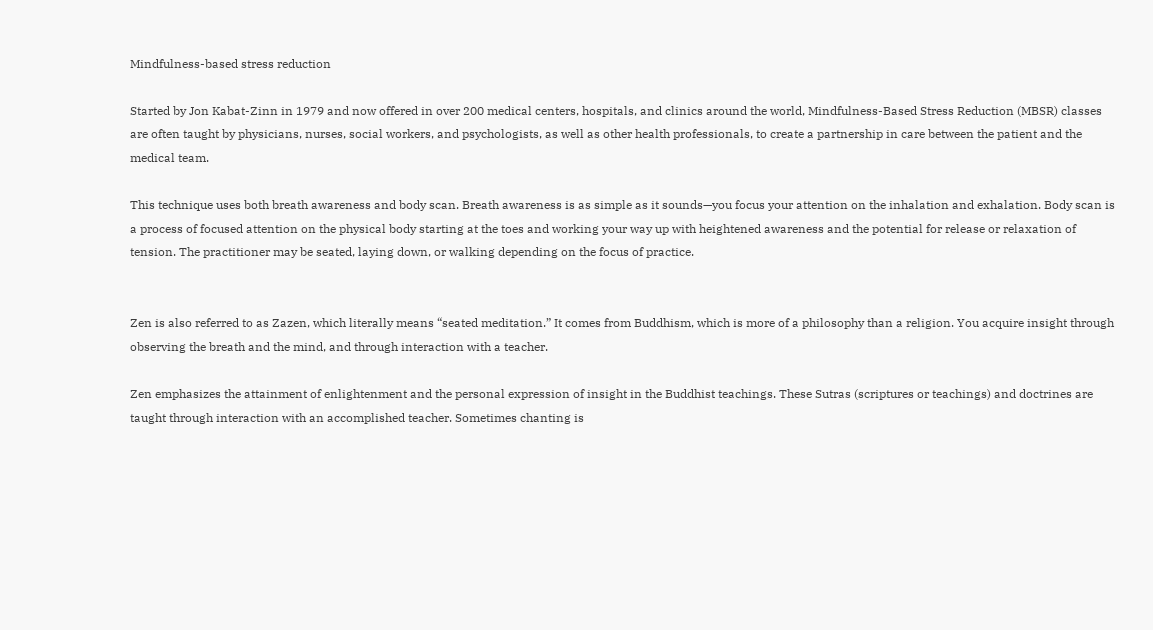Mindfulness-based stress reduction

Started by Jon Kabat-Zinn in 1979 and now offered in over 200 medical centers, hospitals, and clinics around the world, Mindfulness-Based Stress Reduction (MBSR) classes are often taught by physicians, nurses, social workers, and psychologists, as well as other health professionals, to create a partnership in care between the patient and the medical team.

This technique uses both breath awareness and body scan. Breath awareness is as simple as it sounds—you focus your attention on the inhalation and exhalation. Body scan is a process of focused attention on the physical body starting at the toes and working your way up with heightened awareness and the potential for release or relaxation of tension. The practitioner may be seated, laying down, or walking depending on the focus of practice.


Zen is also referred to as Zazen, which literally means “seated meditation.” It comes from Buddhism, which is more of a philosophy than a religion. You acquire insight through observing the breath and the mind, and through interaction with a teacher.

Zen emphasizes the attainment of enlightenment and the personal expression of insight in the Buddhist teachings. These Sutras (scriptures or teachings) and doctrines are taught through interaction with an accomplished teacher. Sometimes chanting is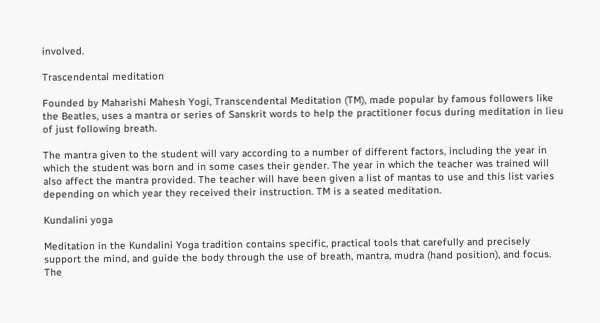involved.

Trascendental meditation

Founded by Maharishi Mahesh Yogi, Transcendental Meditation (TM), made popular by famous followers like the Beatles, uses a mantra or series of Sanskrit words to help the practitioner focus during meditation in lieu of just following breath.

The mantra given to the student will vary according to a number of different factors, including the year in which the student was born and in some cases their gender. The year in which the teacher was trained will also affect the mantra provided. The teacher will have been given a list of mantas to use and this list varies depending on which year they received their instruction. TM is a seated meditation.

Kundalini yoga

Meditation in the Kundalini Yoga tradition contains specific, practical tools that carefully and precisely support the mind, and guide the body through the use of breath, mantra, mudra (hand position), and focus. The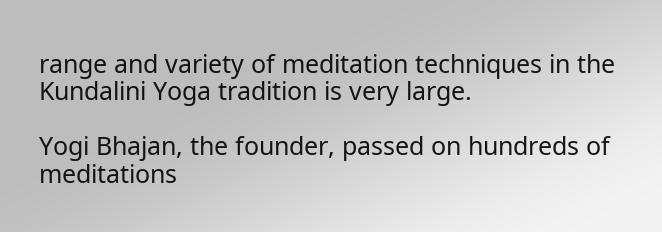range and variety of meditation techniques in the Kundalini Yoga tradition is very large.

Yogi Bhajan, the founder, passed on hundreds of meditations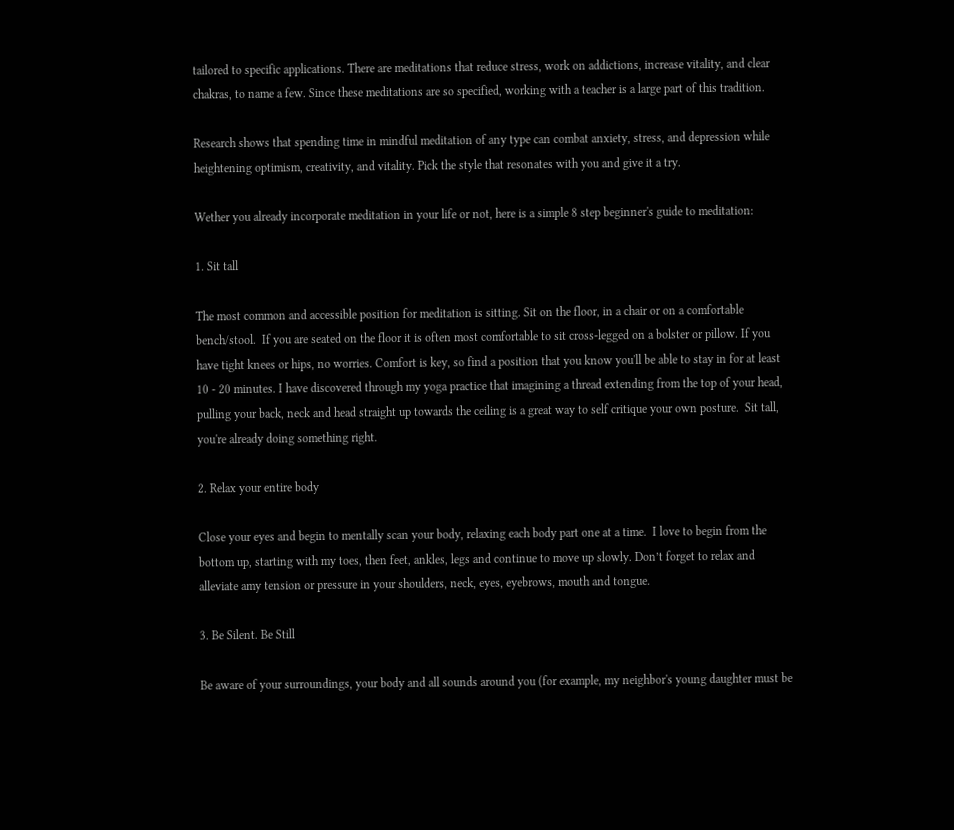tailored to specific applications. There are meditations that reduce stress, work on addictions, increase vitality, and clear chakras, to name a few. Since these meditations are so specified, working with a teacher is a large part of this tradition.

Research shows that spending time in mindful meditation of any type can combat anxiety, stress, and depression while heightening optimism, creativity, and vitality. Pick the style that resonates with you and give it a try.

Wether you already incorporate meditation in your life or not, here is a simple 8 step beginner's guide to meditation:

1. Sit tall

The most common and accessible position for meditation is sitting. Sit on the floor, in a chair or on a comfortable bench/stool.  If you are seated on the floor it is often most comfortable to sit cross-legged on a bolster or pillow. If you have tight knees or hips, no worries. Comfort is key, so find a position that you know you'll be able to stay in for at least 10 - 20 minutes. I have discovered through my yoga practice that imagining a thread extending from the top of your head, pulling your back, neck and head straight up towards the ceiling is a great way to self critique your own posture.  Sit tall, you're already doing something right.

2. Relax your entire body

Close your eyes and begin to mentally scan your body, relaxing each body part one at a time.  I love to begin from the bottom up, starting with my toes, then feet, ankles, legs and continue to move up slowly. Don’t forget to relax and alleviate amy tension or pressure in your shoulders, neck, eyes, eyebrows, mouth and tongue.

3. Be Silent. Be Still

Be aware of your surroundings, your body and all sounds around you (for example, my neighbor's young daughter must be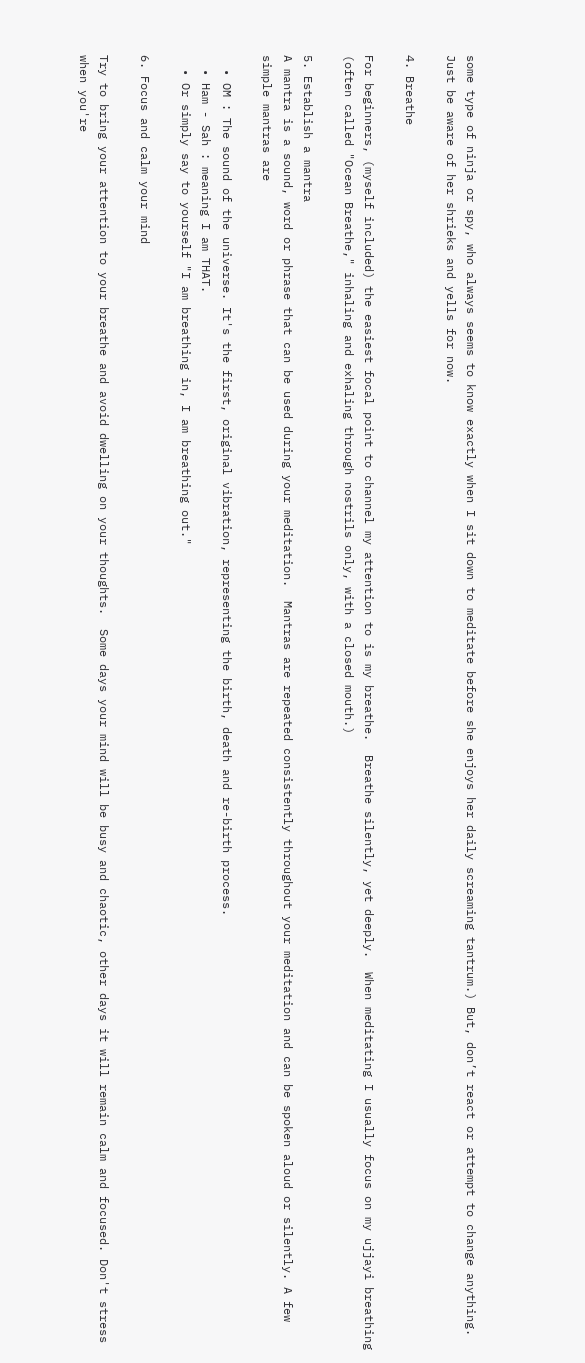some type of ninja or spy, who always seems to know exactly when I sit down to meditate before she enjoys her daily screaming tantrum.) But, don’t react or attempt to change anything. Just be aware of her shrieks and yells for now.

4. Breathe

For beginners, (myself included) the easiest focal point to channel my attention to is my breathe.  Breathe silently, yet deeply.  When meditating I usually focus on my ujjayi breathing (often called "Ocean Breathe," inhaling and exhaling through nostrils only, with a closed mouth.)

5. Establish a mantra
A mantra is a sound, word or phrase that can be used during your meditation.  Mantras are repeated consistently throughout your meditation and can be spoken aloud or silently. A few simple mantras are

  • OM : The sound of the universe. It's the first, original vibration, representing the birth, death and re-birth process.
  • Ham - Sah : meaning I am THAT.
  • Or simply say to yourself "I am breathing in, I am breathing out."

6. Focus and calm your mind

Try to bring your attention to your breathe and avoid dwelling on your thoughts.  Some days your mind will be busy and chaotic, other days it will remain calm and focused. Don't stress when you're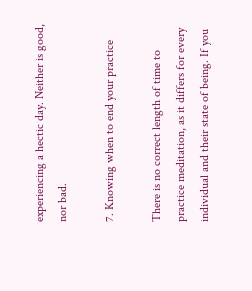experiencing a hectic day. Neither is good, nor bad.

7. Knowing when to end your practice

There is no correct length of time to practice meditation, as it differs for every individual and their state of being. If you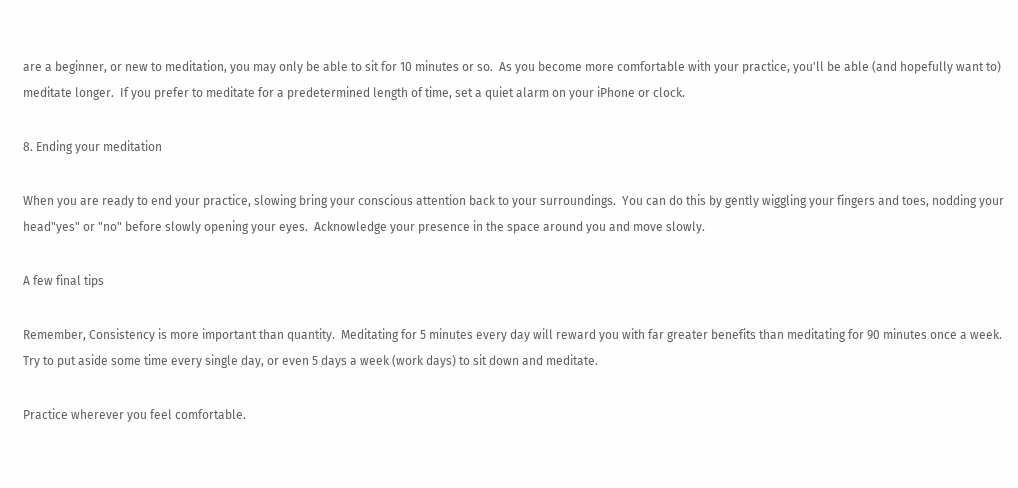are a beginner, or new to meditation, you may only be able to sit for 10 minutes or so.  As you become more comfortable with your practice, you'll be able (and hopefully want to) meditate longer.  If you prefer to meditate for a predetermined length of time, set a quiet alarm on your iPhone or clock.

8. Ending your meditation

When you are ready to end your practice, slowing bring your conscious attention back to your surroundings.  You can do this by gently wiggling your fingers and toes, nodding your head"yes" or "no" before slowly opening your eyes.  Acknowledge your presence in the space around you and move slowly.

A few final tips

Remember, Consistency is more important than quantity.  Meditating for 5 minutes every day will reward you with far greater benefits than meditating for 90 minutes once a week. Try to put aside some time every single day, or even 5 days a week (work days) to sit down and meditate.

Practice wherever you feel comfortable.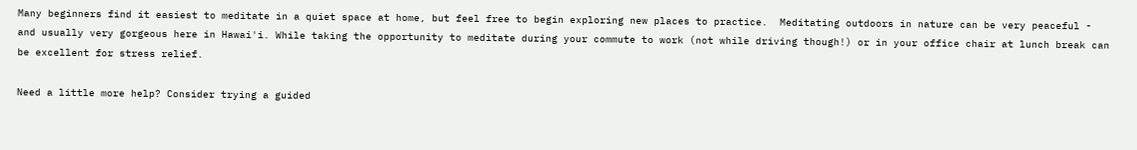Many beginners find it easiest to meditate in a quiet space at home, but feel free to begin exploring new places to practice.  Meditating outdoors in nature can be very peaceful - and usually very gorgeous here in Hawai'i. While taking the opportunity to meditate during your commute to work (not while driving though!) or in your office chair at lunch break can be excellent for stress relief.

Need a little more help? Consider trying a guided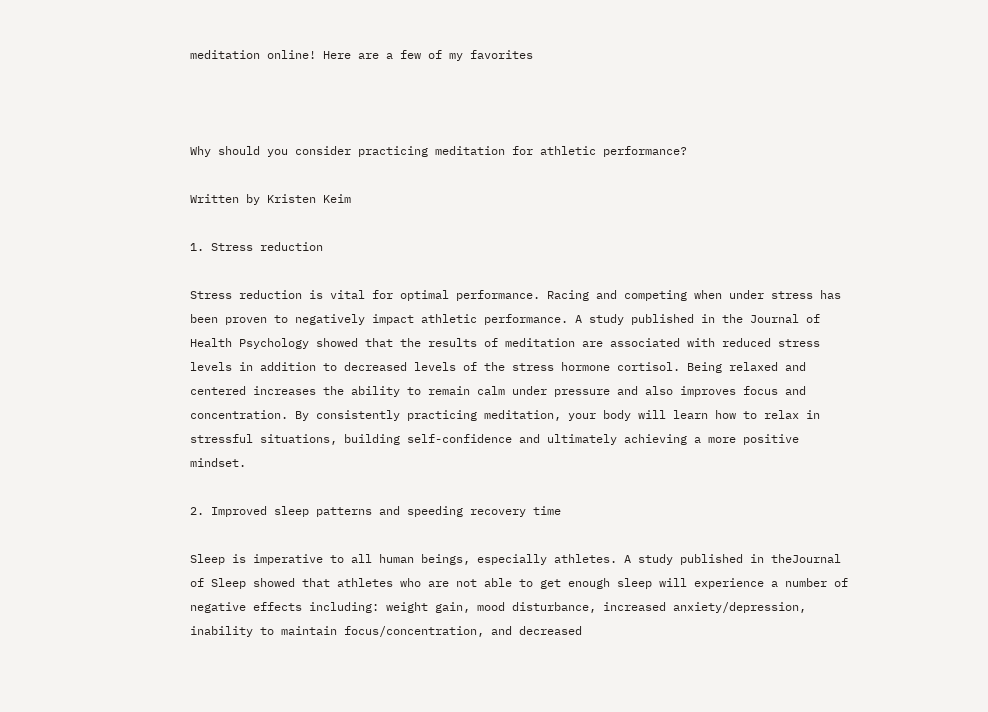meditation online! Here are a few of my favorites



Why should you consider practicing meditation for athletic performance?

Written by Kristen Keim

1. Stress reduction

Stress reduction is vital for optimal performance. Racing and competing when under stress has been proven to negatively impact athletic performance. A study published in the Journal of Health Psychology showed that the results of meditation are associated with reduced stress levels in addition to decreased levels of the stress hormone cortisol. Being relaxed and centered increases the ability to remain calm under pressure and also improves focus and concentration. By consistently practicing meditation, your body will learn how to relax in stressful situations, building self-confidence and ultimately achieving a more positive mindset.

2. Improved sleep patterns and speeding recovery time

Sleep is imperative to all human beings, especially athletes. A study published in theJournal of Sleep showed that athletes who are not able to get enough sleep will experience a number of negative effects including: weight gain, mood disturbance, increased anxiety/depression, inability to maintain focus/concentration, and decreased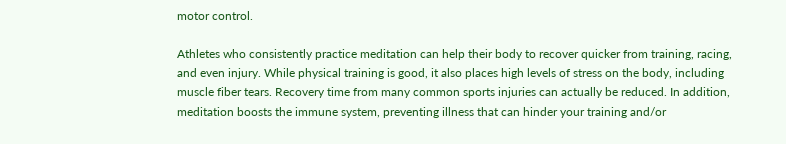motor control.

Athletes who consistently practice meditation can help their body to recover quicker from training, racing, and even injury. While physical training is good, it also places high levels of stress on the body, including muscle fiber tears. Recovery time from many common sports injuries can actually be reduced. In addition, meditation boosts the immune system, preventing illness that can hinder your training and/or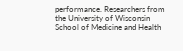performance. Researchers from the University of Wisconsin School of Medicine and Health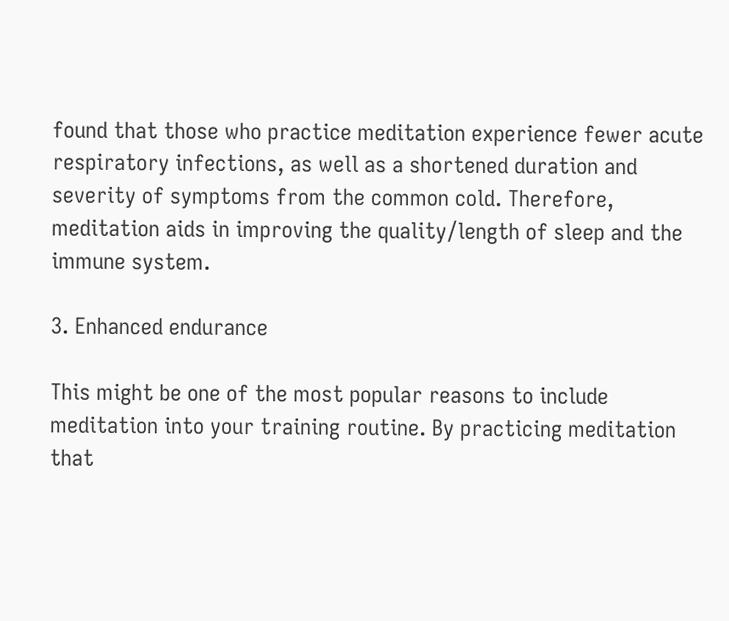found that those who practice meditation experience fewer acute respiratory infections, as well as a shortened duration and severity of symptoms from the common cold. Therefore, meditation aids in improving the quality/length of sleep and the immune system.

3. Enhanced endurance

This might be one of the most popular reasons to include meditation into your training routine. By practicing meditation that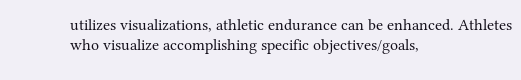utilizes visualizations, athletic endurance can be enhanced. Athletes who visualize accomplishing specific objectives/goals,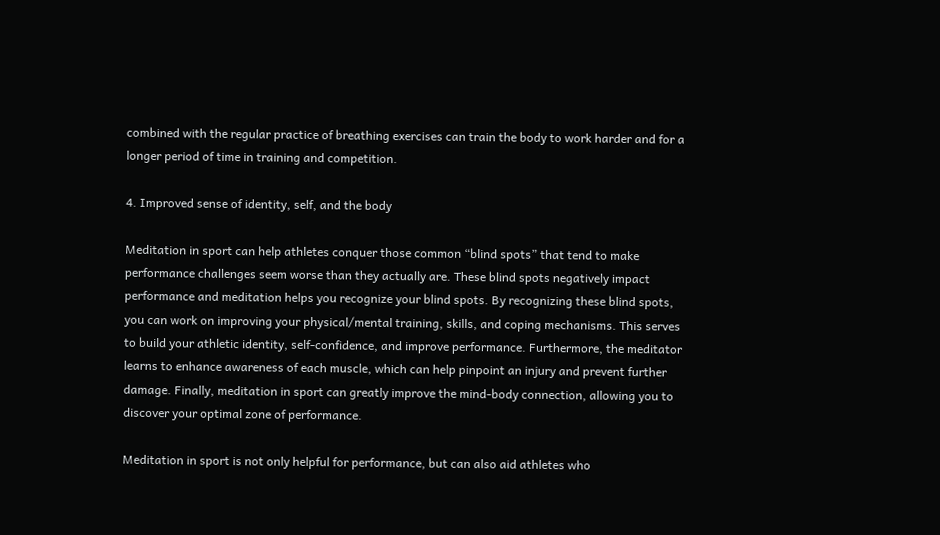combined with the regular practice of breathing exercises can train the body to work harder and for a longer period of time in training and competition.

4. Improved sense of identity, self, and the body

Meditation in sport can help athletes conquer those common “blind spots” that tend to make performance challenges seem worse than they actually are. These blind spots negatively impact performance and meditation helps you recognize your blind spots. By recognizing these blind spots, you can work on improving your physical/mental training, skills, and coping mechanisms. This serves to build your athletic identity, self-confidence, and improve performance. Furthermore, the meditator learns to enhance awareness of each muscle, which can help pinpoint an injury and prevent further damage. Finally, meditation in sport can greatly improve the mind-body connection, allowing you to discover your optimal zone of performance.

Meditation in sport is not only helpful for performance, but can also aid athletes who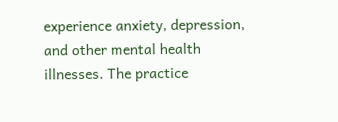experience anxiety, depression, and other mental health illnesses. The practice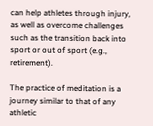can help athletes through injury, as well as overcome challenges such as the transition back into sport or out of sport (e.g., retirement).

The practice of meditation is a journey similar to that of any athletic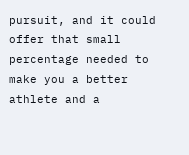pursuit, and it could offer that small percentage needed to make you a better athlete and a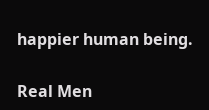happier human being.

Real Men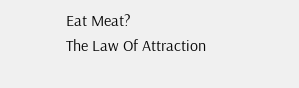Eat Meat?
The Law Of Attraction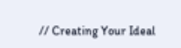// Creating Your Ideal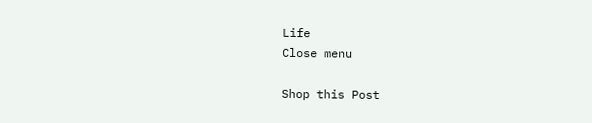Life
Close menu

Shop this Post